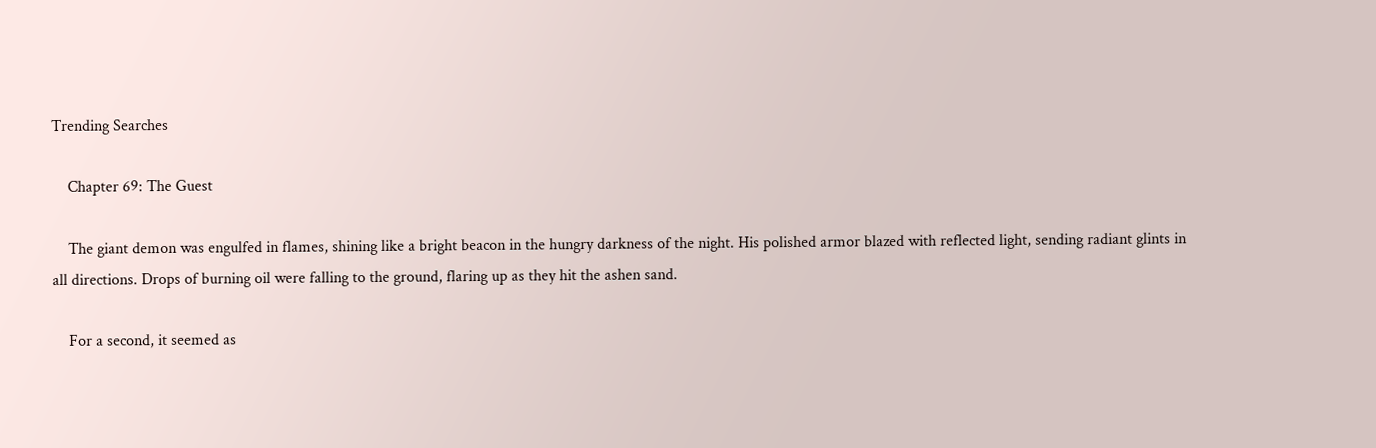Trending Searches

    Chapter 69: The Guest

    The giant demon was engulfed in flames, shining like a bright beacon in the hungry darkness of the night. His polished armor blazed with reflected light, sending radiant glints in all directions. Drops of burning oil were falling to the ground, flaring up as they hit the ashen sand.

    For a second, it seemed as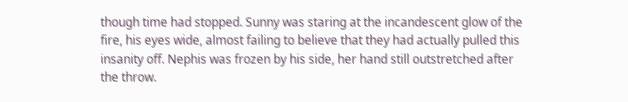though time had stopped. Sunny was staring at the incandescent glow of the fire, his eyes wide, almost failing to believe that they had actually pulled this insanity off. Nephis was frozen by his side, her hand still outstretched after the throw.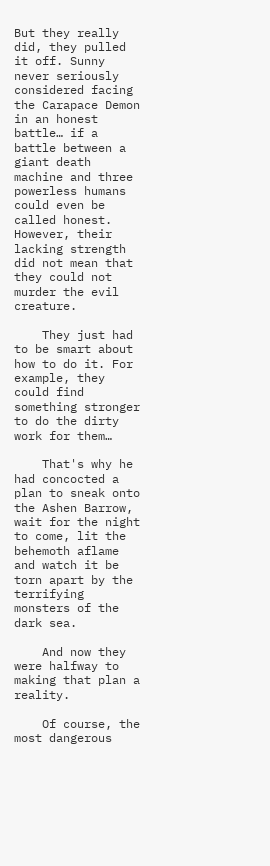But they really did, they pulled it off. Sunny never seriously considered facing the Carapace Demon in an honest battle… if a battle between a giant death machine and three powerless humans could even be called honest. However, their lacking strength did not mean that they could not murder the evil creature.

    They just had to be smart about how to do it. For example, they could find something stronger to do the dirty work for them…

    That's why he had concocted a plan to sneak onto the Ashen Barrow, wait for the night to come, lit the behemoth aflame and watch it be torn apart by the terrifying monsters of the dark sea.

    And now they were halfway to making that plan a reality.

    Of course, the most dangerous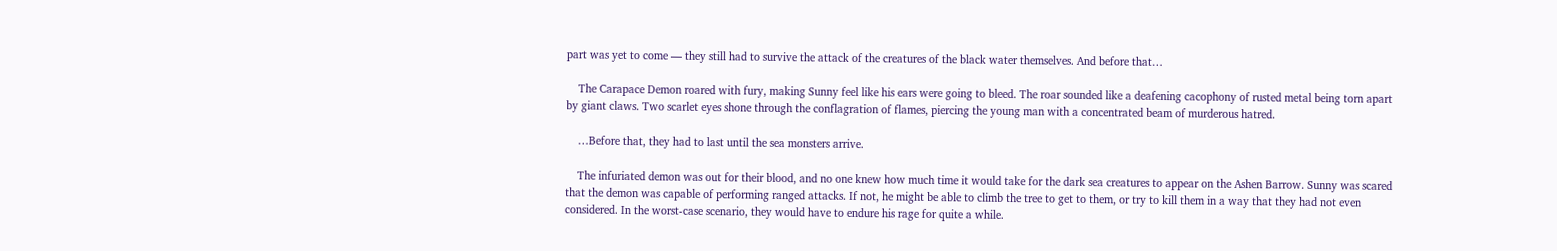part was yet to come — they still had to survive the attack of the creatures of the black water themselves. And before that…

    The Carapace Demon roared with fury, making Sunny feel like his ears were going to bleed. The roar sounded like a deafening cacophony of rusted metal being torn apart by giant claws. Two scarlet eyes shone through the conflagration of flames, piercing the young man with a concentrated beam of murderous hatred.

    …Before that, they had to last until the sea monsters arrive.

    The infuriated demon was out for their blood, and no one knew how much time it would take for the dark sea creatures to appear on the Ashen Barrow. Sunny was scared that the demon was capable of performing ranged attacks. If not, he might be able to climb the tree to get to them, or try to kill them in a way that they had not even considered. In the worst-case scenario, they would have to endure his rage for quite a while.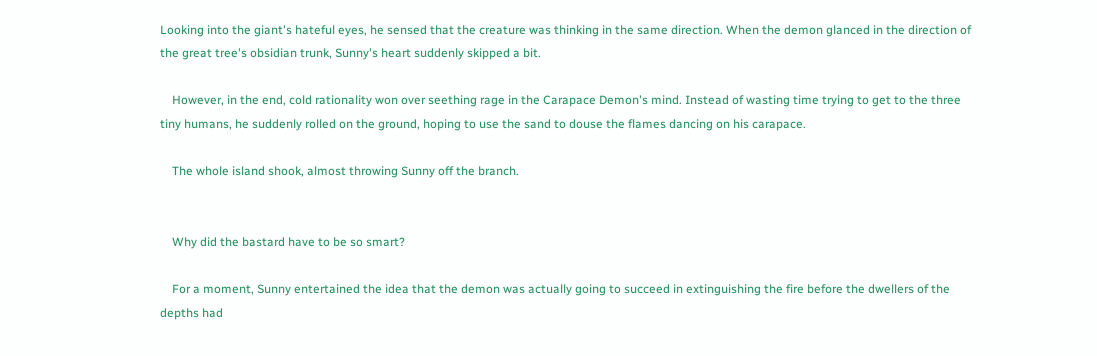Looking into the giant's hateful eyes, he sensed that the creature was thinking in the same direction. When the demon glanced in the direction of the great tree's obsidian trunk, Sunny's heart suddenly skipped a bit.

    However, in the end, cold rationality won over seething rage in the Carapace Demon's mind. Instead of wasting time trying to get to the three tiny humans, he suddenly rolled on the ground, hoping to use the sand to douse the flames dancing on his carapace.

    The whole island shook, almost throwing Sunny off the branch.


    Why did the bastard have to be so smart?

    For a moment, Sunny entertained the idea that the demon was actually going to succeed in extinguishing the fire before the dwellers of the depths had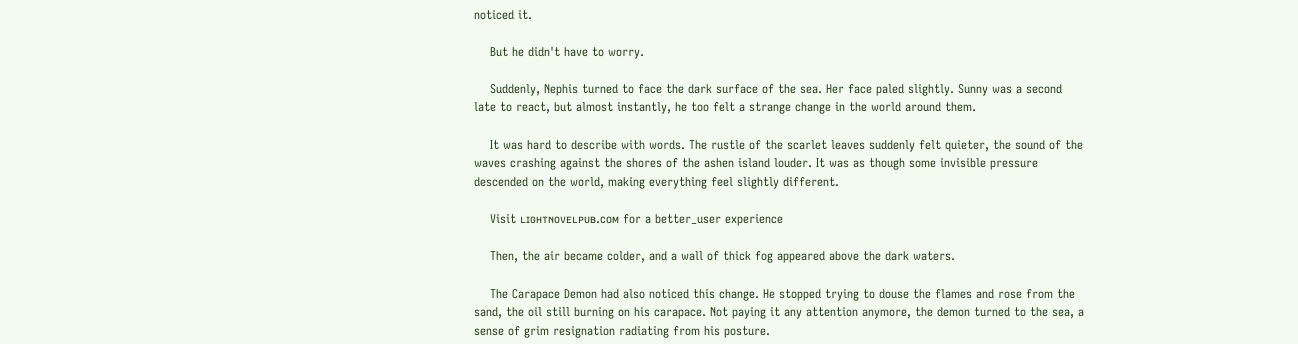noticed it.

    But he didn't have to worry.

    Suddenly, Nephis turned to face the dark surface of the sea. Her face paled slightly. Sunny was a second late to react, but almost instantly, he too felt a strange change in the world around them.

    It was hard to describe with words. The rustle of the scarlet leaves suddenly felt quieter, the sound of the waves crashing against the shores of the ashen island louder. It was as though some invisible pressure descended on the world, making everything feel slightly different.

    Visit ʟɪɢʜᴛɴᴏᴠᴇʟᴘᴜʙ.ᴄᴏᴍ for a better_user experience

    Then, the air became colder, and a wall of thick fog appeared above the dark waters.

    The Carapace Demon had also noticed this change. He stopped trying to douse the flames and rose from the sand, the oil still burning on his carapace. Not paying it any attention anymore, the demon turned to the sea, a sense of grim resignation radiating from his posture.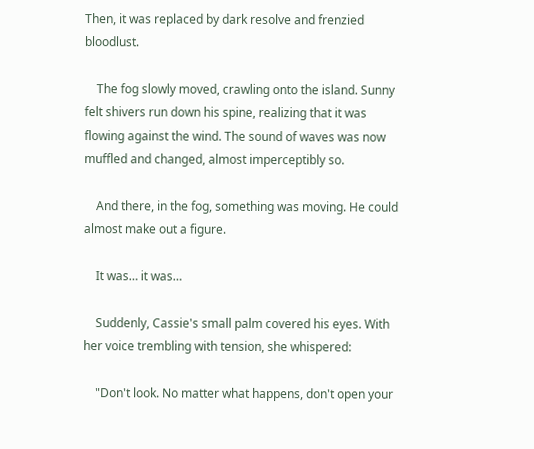Then, it was replaced by dark resolve and frenzied bloodlust.

    The fog slowly moved, crawling onto the island. Sunny felt shivers run down his spine, realizing that it was flowing against the wind. The sound of waves was now muffled and changed, almost imperceptibly so.

    And there, in the fog, something was moving. He could almost make out a figure.

    It was… it was…

    Suddenly, Cassie's small palm covered his eyes. With her voice trembling with tension, she whispered:

    "Don't look. No matter what happens, don't open your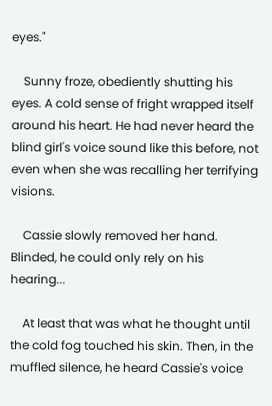eyes."

    Sunny froze, obediently shutting his eyes. A cold sense of fright wrapped itself around his heart. He had never heard the blind girl's voice sound like this before, not even when she was recalling her terrifying visions.

    Cassie slowly removed her hand. Blinded, he could only rely on his hearing...

    At least that was what he thought until the cold fog touched his skin. Then, in the muffled silence, he heard Cassie's voice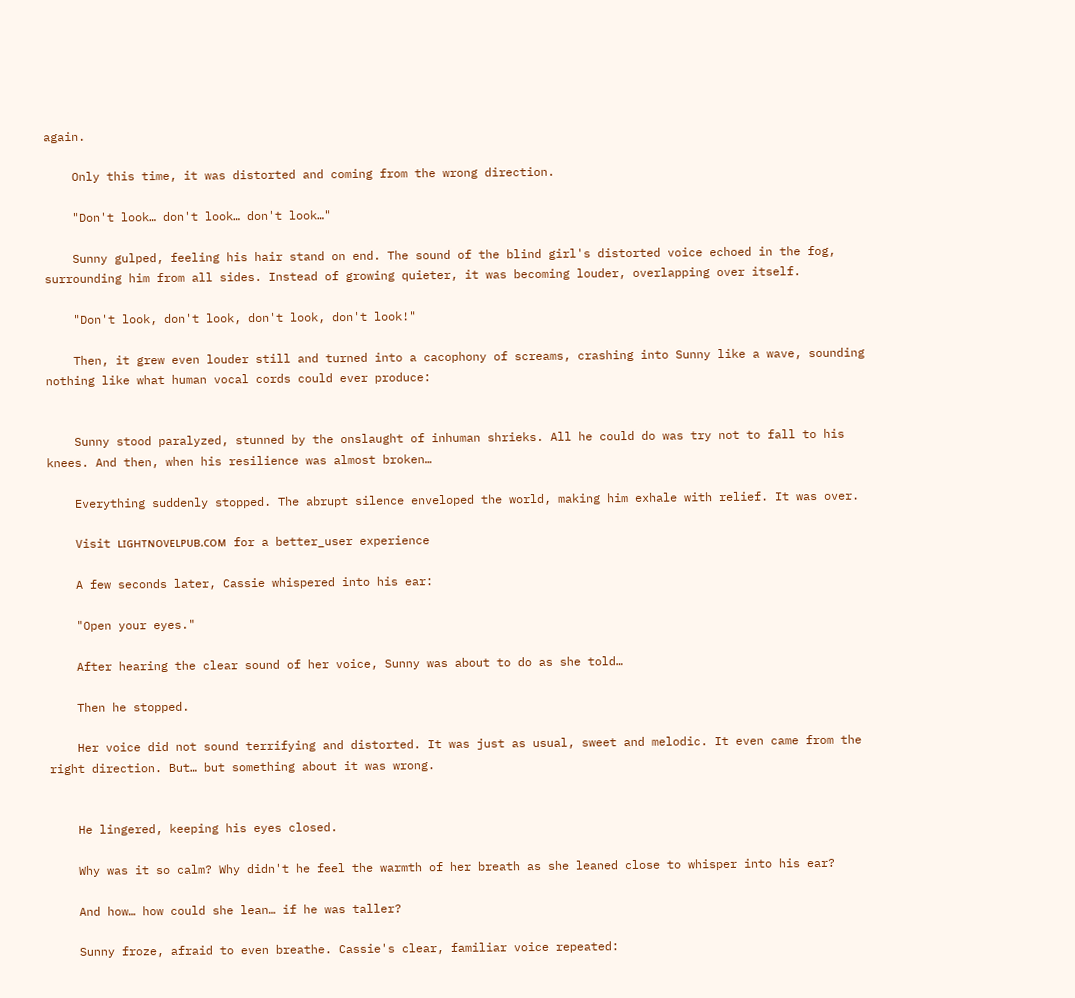again.

    Only this time, it was distorted and coming from the wrong direction.

    "Don't look… don't look… don't look…"

    Sunny gulped, feeling his hair stand on end. The sound of the blind girl's distorted voice echoed in the fog, surrounding him from all sides. Instead of growing quieter, it was becoming louder, overlapping over itself.

    "Don't look, don't look, don't look, don't look!"

    Then, it grew even louder still and turned into a cacophony of screams, crashing into Sunny like a wave, sounding nothing like what human vocal cords could ever produce:


    Sunny stood paralyzed, stunned by the onslaught of inhuman shrieks. All he could do was try not to fall to his knees. And then, when his resilience was almost broken…

    Everything suddenly stopped. The abrupt silence enveloped the world, making him exhale with relief. It was over.

    Visit ʟɪɢʜᴛɴᴏᴠᴇʟᴘᴜʙ.ᴄᴏᴍ for a better_user experience

    A few seconds later, Cassie whispered into his ear:

    "Open your eyes."

    After hearing the clear sound of her voice, Sunny was about to do as she told…

    Then he stopped.

    Her voice did not sound terrifying and distorted. It was just as usual, sweet and melodic. It even came from the right direction. But… but something about it was wrong.


    He lingered, keeping his eyes closed.

    Why was it so calm? Why didn't he feel the warmth of her breath as she leaned close to whisper into his ear?

    And how… how could she lean… if he was taller?

    Sunny froze, afraid to even breathe. Cassie's clear, familiar voice repeated: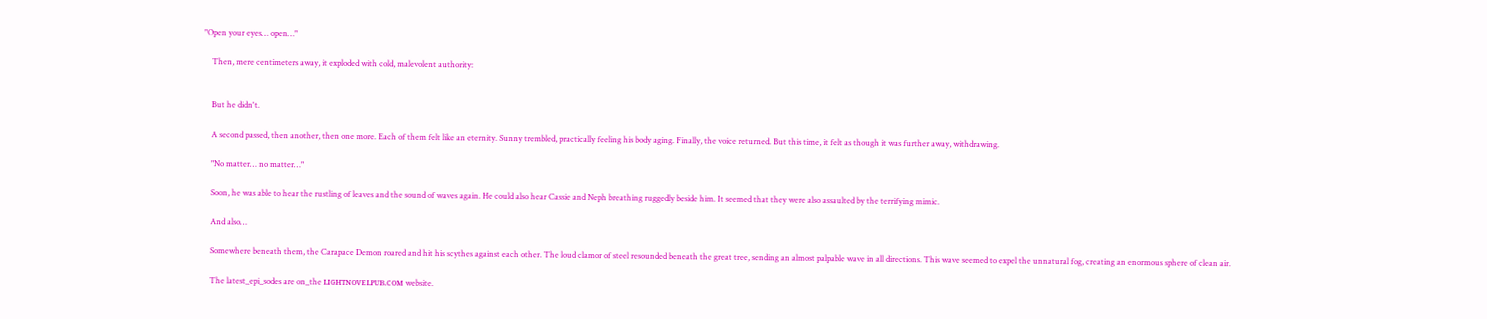"Open your eyes… open…"

    Then, mere centimeters away, it exploded with cold, malevolent authority:


    But he didn't.

    A second passed, then another, then one more. Each of them felt like an eternity. Sunny trembled, practically feeling his body aging. Finally, the voice returned. But this time, it felt as though it was further away, withdrawing.

    "No matter… no matter…"

    Soon, he was able to hear the rustling of leaves and the sound of waves again. He could also hear Cassie and Neph breathing ruggedly beside him. It seemed that they were also assaulted by the terrifying mimic.

    And also…

    Somewhere beneath them, the Carapace Demon roared and hit his scythes against each other. The loud clamor of steel resounded beneath the great tree, sending an almost palpable wave in all directions. This wave seemed to expel the unnatural fog, creating an enormous sphere of clean air.

    The latest_epi_sodes are on_the ʟɪɢʜᴛɴᴏᴠᴇʟᴘᴜʙ.ᴄᴏᴍ website.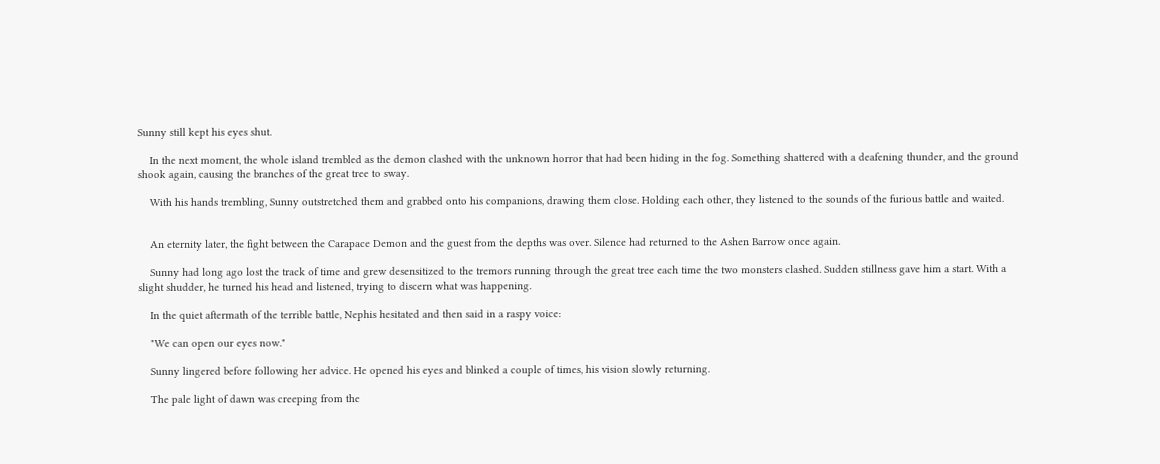Sunny still kept his eyes shut.

    In the next moment, the whole island trembled as the demon clashed with the unknown horror that had been hiding in the fog. Something shattered with a deafening thunder, and the ground shook again, causing the branches of the great tree to sway.

    With his hands trembling, Sunny outstretched them and grabbed onto his companions, drawing them close. Holding each other, they listened to the sounds of the furious battle and waited.


    An eternity later, the fight between the Carapace Demon and the guest from the depths was over. Silence had returned to the Ashen Barrow once again.

    Sunny had long ago lost the track of time and grew desensitized to the tremors running through the great tree each time the two monsters clashed. Sudden stillness gave him a start. With a slight shudder, he turned his head and listened, trying to discern what was happening.

    In the quiet aftermath of the terrible battle, Nephis hesitated and then said in a raspy voice:

    "We can open our eyes now."

    Sunny lingered before following her advice. He opened his eyes and blinked a couple of times, his vision slowly returning.

    The pale light of dawn was creeping from the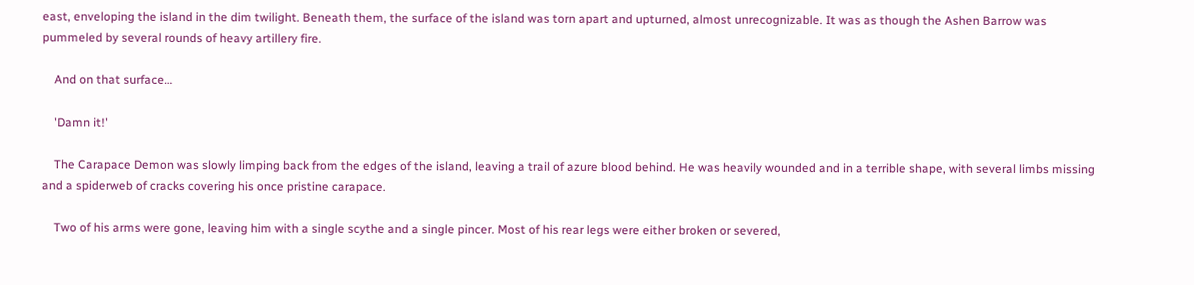east, enveloping the island in the dim twilight. Beneath them, the surface of the island was torn apart and upturned, almost unrecognizable. It was as though the Ashen Barrow was pummeled by several rounds of heavy artillery fire.

    And on that surface…

    'Damn it!'

    The Carapace Demon was slowly limping back from the edges of the island, leaving a trail of azure blood behind. He was heavily wounded and in a terrible shape, with several limbs missing and a spiderweb of cracks covering his once pristine carapace.

    Two of his arms were gone, leaving him with a single scythe and a single pincer. Most of his rear legs were either broken or severed,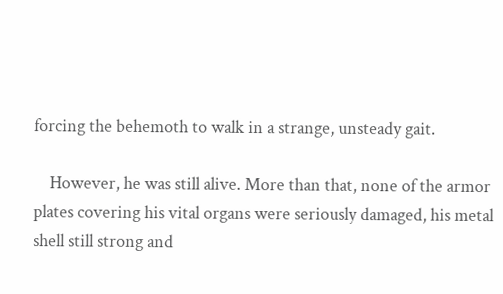forcing the behemoth to walk in a strange, unsteady gait.

    However, he was still alive. More than that, none of the armor plates covering his vital organs were seriously damaged, his metal shell still strong and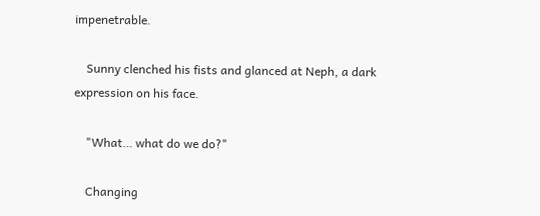impenetrable.

    Sunny clenched his fists and glanced at Neph, a dark expression on his face.

    "What… what do we do?"

    Changing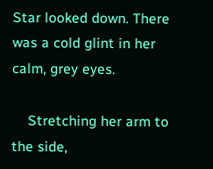Star looked down. There was a cold glint in her calm, grey eyes.

    Stretching her arm to the side,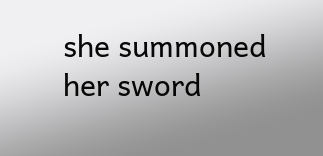she summoned her sword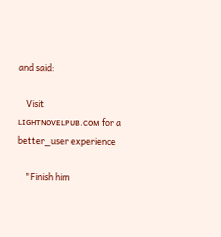and said:

    Visit ʟɪɢʜᴛɴᴏᴠᴇʟᴘᴜʙ.ᴄᴏᴍ for a better_user experience

    "Finish him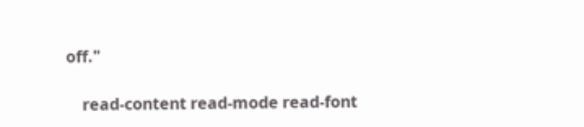off."

    read-content read-mode read-font